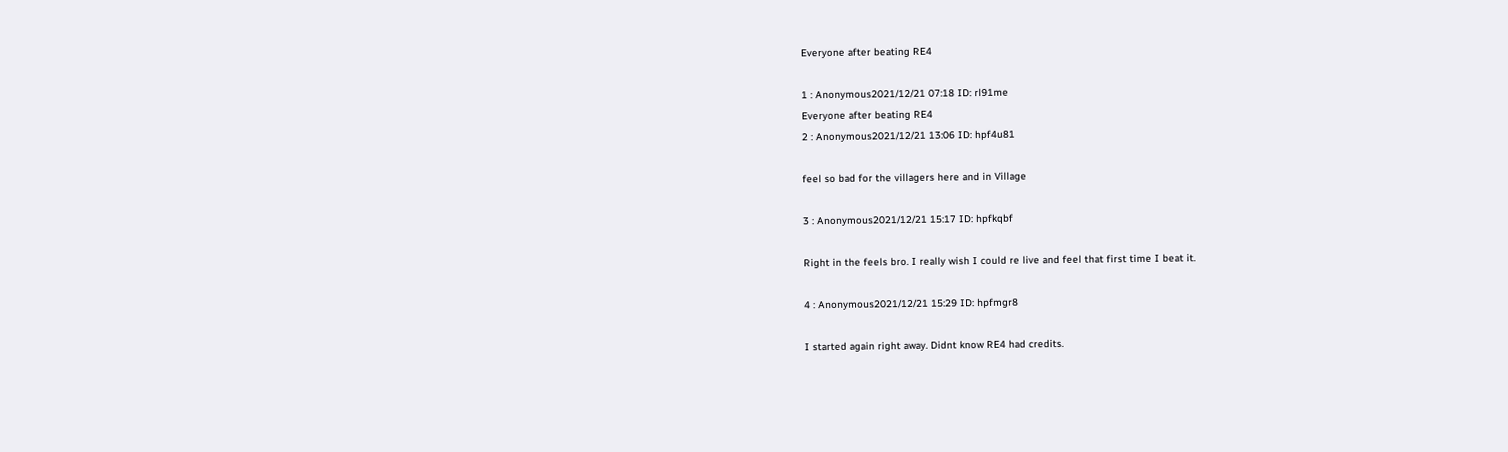Everyone after beating RE4

1 : Anonymous2021/12/21 07:18 ID: rl91me
Everyone after beating RE4
2 : Anonymous2021/12/21 13:06 ID: hpf4u81

feel so bad for the villagers here and in Village

3 : Anonymous2021/12/21 15:17 ID: hpfkqbf

Right in the feels bro. I really wish I could re live and feel that first time I beat it.

4 : Anonymous2021/12/21 15:29 ID: hpfmgr8

I started again right away. Didnt know RE4 had credits.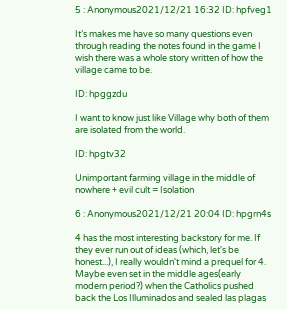5 : Anonymous2021/12/21 16:32 ID: hpfveg1

It’s makes me have so many questions even through reading the notes found in the game I wish there was a whole story written of how the village came to be.

ID: hpggzdu

I want to know just like Village why both of them are isolated from the world.

ID: hpgtv32

Unimportant farming village in the middle of nowhere + evil cult = Isolation

6 : Anonymous2021/12/21 20:04 ID: hpgrn4s

4 has the most interesting backstory for me. If they ever run out of ideas (which, let's be honest...), I really wouldn't mind a prequel for 4. Maybe even set in the middle ages(early modern period?) when the Catholics pushed back the Los Illuminados and sealed las plagas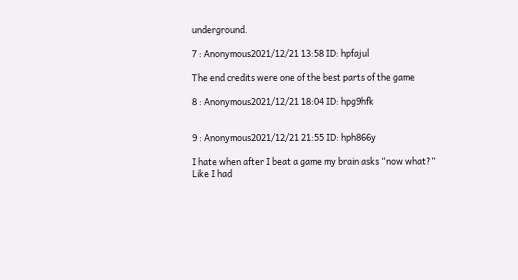underground.

7 : Anonymous2021/12/21 13:58 ID: hpfajul

The end credits were one of the best parts of the game

8 : Anonymous2021/12/21 18:04 ID: hpg9hfk


9 : Anonymous2021/12/21 21:55 ID: hph866y

I hate when after I beat a game my brain asks “now what?” Like I had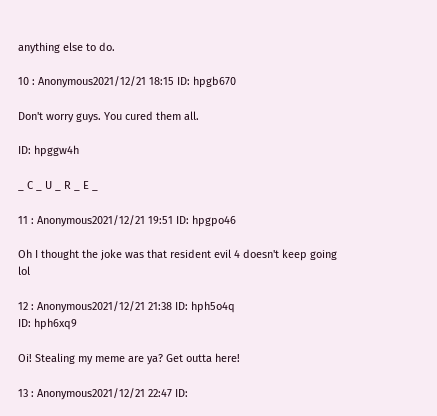anything else to do.

10 : Anonymous2021/12/21 18:15 ID: hpgb670

Don't worry guys. You cured them all.

ID: hpggw4h

_ C _ U _ R _ E _

11 : Anonymous2021/12/21 19:51 ID: hpgpo46

Oh I thought the joke was that resident evil 4 doesn't keep going lol

12 : Anonymous2021/12/21 21:38 ID: hph5o4q
ID: hph6xq9

Oi! Stealing my meme are ya? Get outta here!

13 : Anonymous2021/12/21 22:47 ID: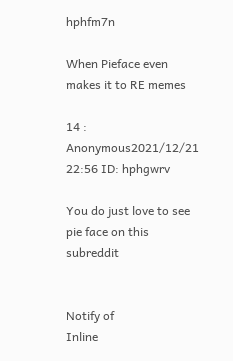hphfm7n

When Pieface even makes it to RE memes

14 : Anonymous2021/12/21 22:56 ID: hphgwrv

You do just love to see pie face on this subreddit


Notify of
Inline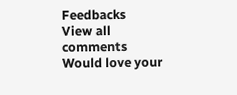Feedbacks
View all comments
Would love your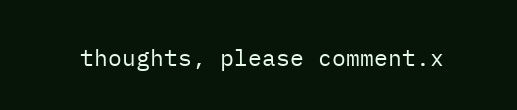thoughts, please comment.x